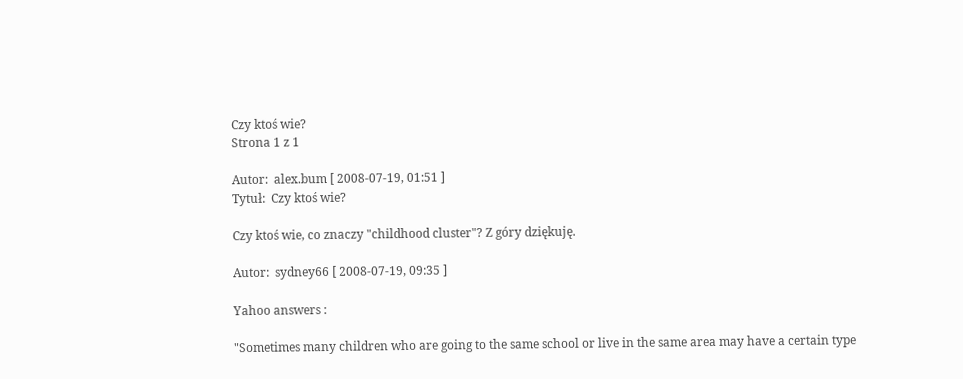Czy ktoś wie?
Strona 1 z 1

Autor:  alex.bum [ 2008-07-19, 01:51 ]
Tytuł:  Czy ktoś wie?

Czy ktoś wie, co znaczy "childhood cluster"? Z góry dziękuję.

Autor:  sydney66 [ 2008-07-19, 09:35 ]

Yahoo answers :

"Sometimes many children who are going to the same school or live in the same area may have a certain type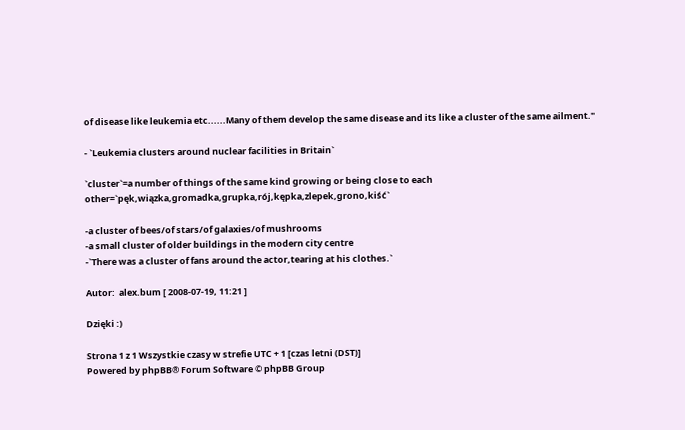of disease like leukemia etc......Many of them develop the same disease and its like a cluster of the same ailment."

- `Leukemia clusters around nuclear facilities in Britain`

`cluster`=a number of things of the same kind growing or being close to each other=`pęk,wiązka,gromadka,grupka,rój,kępka,zlepek,grono,kiść`

-a cluster of bees/of stars/of galaxies/of mushrooms
-a small cluster of older buildings in the modern city centre
-`There was a cluster of fans around the actor,tearing at his clothes.`

Autor:  alex.bum [ 2008-07-19, 11:21 ]

Dzięki :)

Strona 1 z 1 Wszystkie czasy w strefie UTC + 1 [czas letni (DST)]
Powered by phpBB® Forum Software © phpBB Group